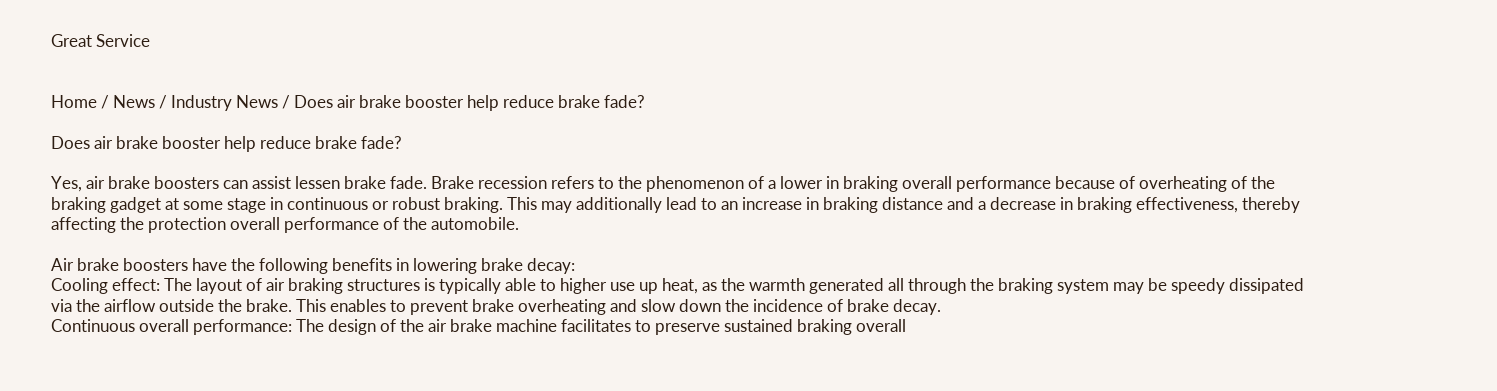Great Service


Home / News / Industry News / Does air brake booster help reduce brake fade?

Does air brake booster help reduce brake fade?

Yes, air brake boosters can assist lessen brake fade. Brake recession refers to the phenomenon of a lower in braking overall performance because of overheating of the braking gadget at some stage in continuous or robust braking. This may additionally lead to an increase in braking distance and a decrease in braking effectiveness, thereby affecting the protection overall performance of the automobile.

Air brake boosters have the following benefits in lowering brake decay:
Cooling effect: The layout of air braking structures is typically able to higher use up heat, as the warmth generated all through the braking system may be speedy dissipated via the airflow outside the brake. This enables to prevent brake overheating and slow down the incidence of brake decay.
Continuous overall performance: The design of the air brake machine facilitates to preserve sustained braking overall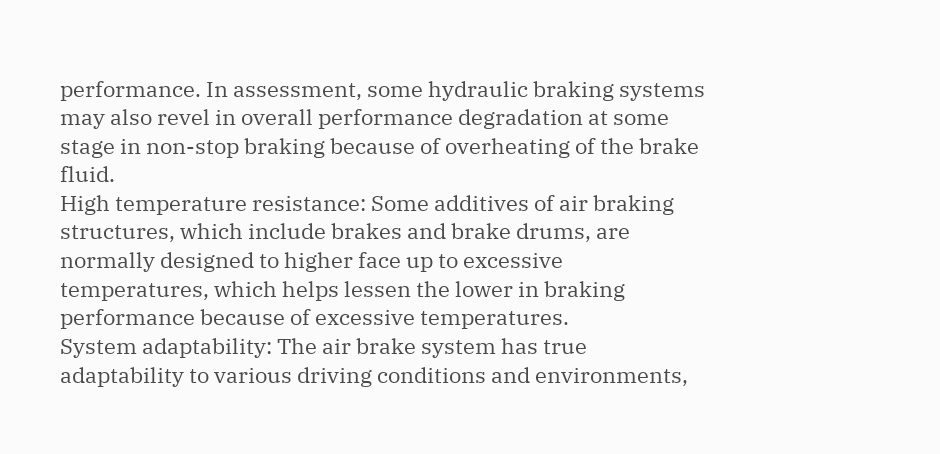performance. In assessment, some hydraulic braking systems may also revel in overall performance degradation at some stage in non-stop braking because of overheating of the brake fluid.
High temperature resistance: Some additives of air braking structures, which include brakes and brake drums, are normally designed to higher face up to excessive temperatures, which helps lessen the lower in braking performance because of excessive temperatures.
System adaptability: The air brake system has true adaptability to various driving conditions and environments,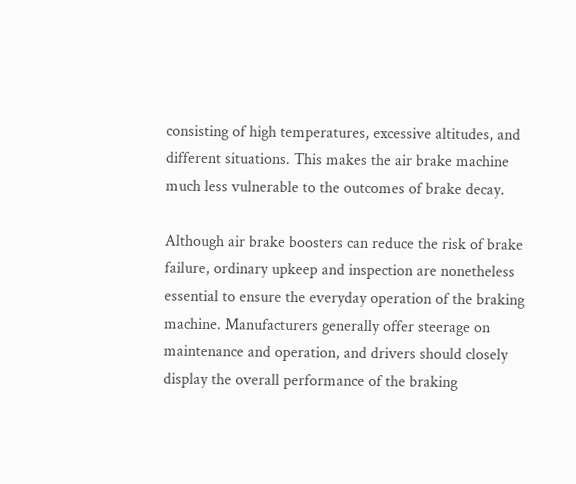consisting of high temperatures, excessive altitudes, and different situations. This makes the air brake machine much less vulnerable to the outcomes of brake decay.

Although air brake boosters can reduce the risk of brake failure, ordinary upkeep and inspection are nonetheless essential to ensure the everyday operation of the braking machine. Manufacturers generally offer steerage on maintenance and operation, and drivers should closely display the overall performance of the braking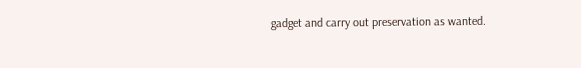gadget and carry out preservation as wanted.